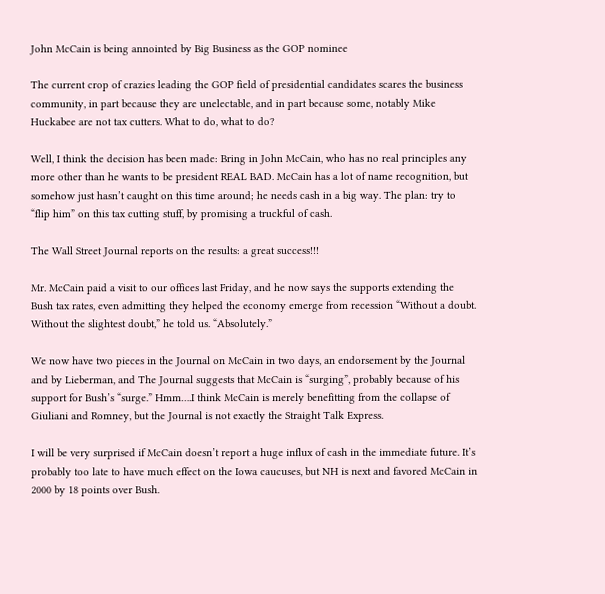John McCain is being annointed by Big Business as the GOP nominee

The current crop of crazies leading the GOP field of presidential candidates scares the business community, in part because they are unelectable, and in part because some, notably Mike Huckabee are not tax cutters. What to do, what to do?

Well, I think the decision has been made: Bring in John McCain, who has no real principles any more other than he wants to be president REAL BAD. McCain has a lot of name recognition, but somehow just hasn’t caught on this time around; he needs cash in a big way. The plan: try to “flip him” on this tax cutting stuff, by promising a truckful of cash.

The Wall Street Journal reports on the results: a great success!!!

Mr. McCain paid a visit to our offices last Friday, and he now says the supports extending the Bush tax rates, even admitting they helped the economy emerge from recession “Without a doubt. Without the slightest doubt,” he told us. “Absolutely.”

We now have two pieces in the Journal on McCain in two days, an endorsement by the Journal and by Lieberman, and The Journal suggests that McCain is “surging”, probably because of his support for Bush’s “surge.” Hmm….I think McCain is merely benefitting from the collapse of Giuliani and Romney, but the Journal is not exactly the Straight Talk Express.

I will be very surprised if McCain doesn’t report a huge influx of cash in the immediate future. It’s probably too late to have much effect on the Iowa caucuses, but NH is next and favored McCain in 2000 by 18 points over Bush.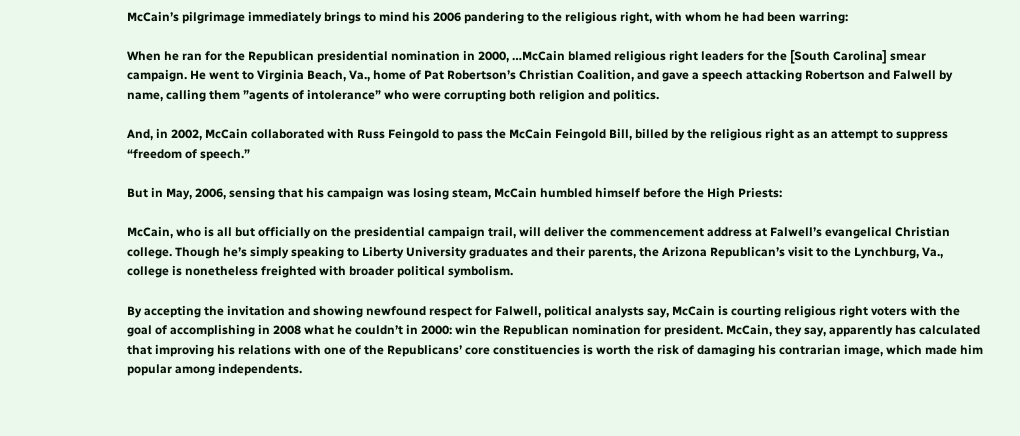McCain’s pilgrimage immediately brings to mind his 2006 pandering to the religious right, with whom he had been warring:

When he ran for the Republican presidential nomination in 2000, …McCain blamed religious right leaders for the [South Carolina] smear campaign. He went to Virginia Beach, Va., home of Pat Robertson’s Christian Coalition, and gave a speech attacking Robertson and Falwell by name, calling them ”agents of intolerance” who were corrupting both religion and politics.

And, in 2002, McCain collaborated with Russ Feingold to pass the McCain Feingold Bill, billed by the religious right as an attempt to suppress “freedom of speech.”

But in May, 2006, sensing that his campaign was losing steam, McCain humbled himself before the High Priests:

McCain, who is all but officially on the presidential campaign trail, will deliver the commencement address at Falwell’s evangelical Christian college. Though he’s simply speaking to Liberty University graduates and their parents, the Arizona Republican’s visit to the Lynchburg, Va., college is nonetheless freighted with broader political symbolism.

By accepting the invitation and showing newfound respect for Falwell, political analysts say, McCain is courting religious right voters with the goal of accomplishing in 2008 what he couldn’t in 2000: win the Republican nomination for president. McCain, they say, apparently has calculated that improving his relations with one of the Republicans’ core constituencies is worth the risk of damaging his contrarian image, which made him popular among independents.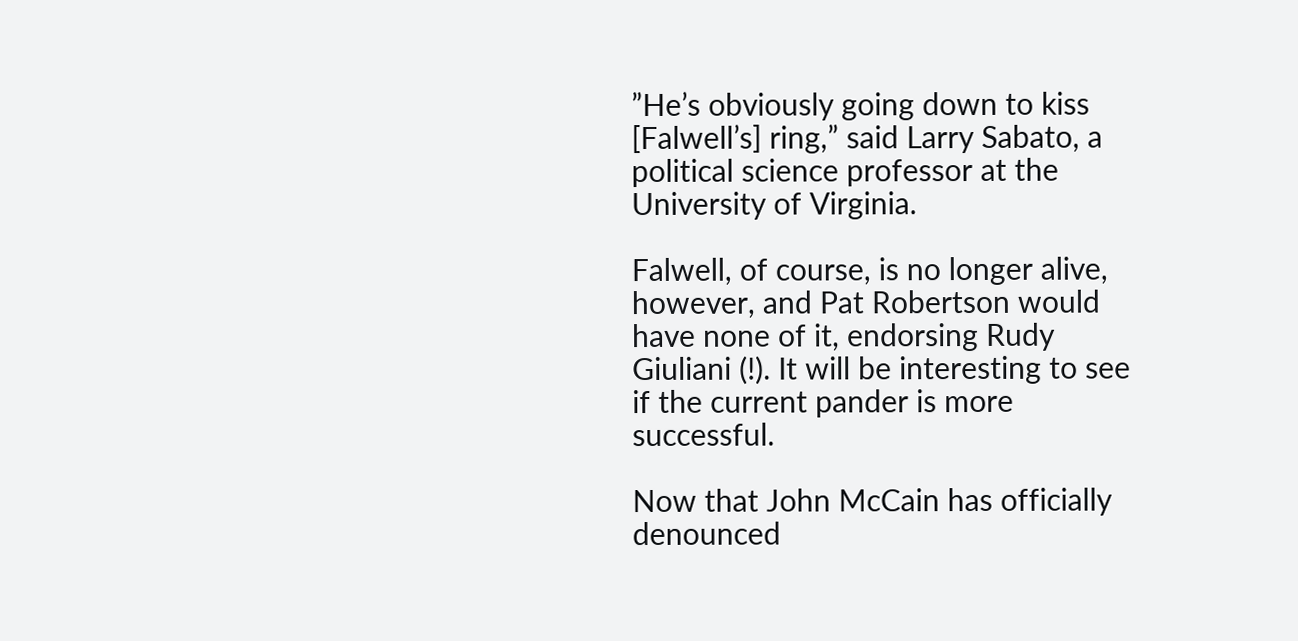”He’s obviously going down to kiss [Falwell’s] ring,” said Larry Sabato, a political science professor at the University of Virginia.

Falwell, of course, is no longer alive, however, and Pat Robertson would have none of it, endorsing Rudy Giuliani (!). It will be interesting to see if the current pander is more successful.

Now that John McCain has officially denounced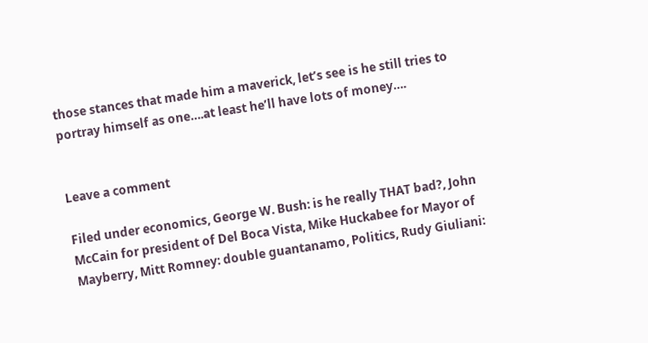those stances that made him a maverick, let’s see is he still tries to portray himself as one….at least he’ll have lots of money….


Leave a comment

Filed under economics, George W. Bush: is he really THAT bad?, John McCain for president of Del Boca Vista, Mike Huckabee for Mayor of Mayberry, Mitt Romney: double guantanamo, Politics, Rudy Giuliani: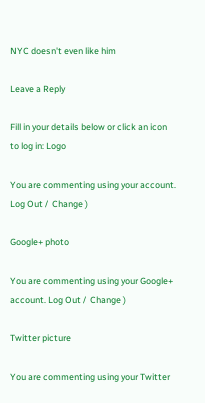NYC doesn't even like him

Leave a Reply

Fill in your details below or click an icon to log in: Logo

You are commenting using your account. Log Out /  Change )

Google+ photo

You are commenting using your Google+ account. Log Out /  Change )

Twitter picture

You are commenting using your Twitter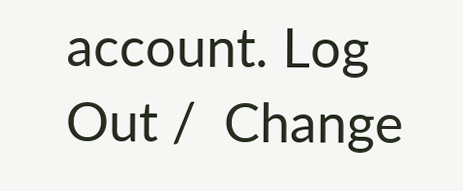account. Log Out /  Change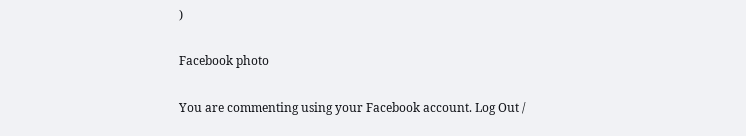)

Facebook photo

You are commenting using your Facebook account. Log Out /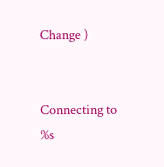Change )


Connecting to %s